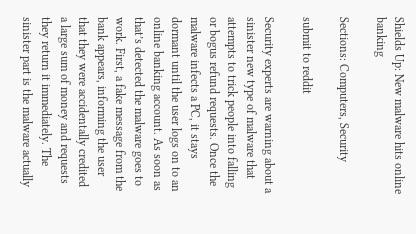Shields Up: New malware hits online banking

Sections: Computers, Security

submit to reddit

Security experts are warning about a sinister new type of malware that attempts to trick people into falling or bogus refund requests. Once the malware infects a PC, it stays dormant until the user logs on to an online banking account. As soon as that’s detected the malware goes to work. First, a fake message from the bank appears, informing the user that they were accidentally credited a large sum of money and requests they return it immediately. The sinister part is the malware actually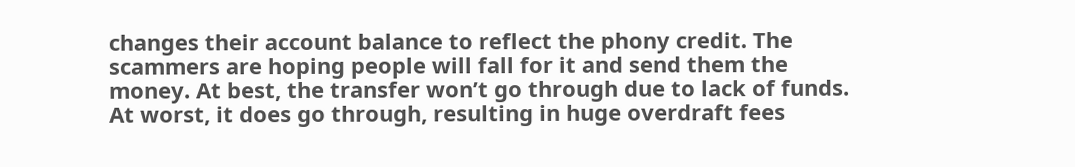changes their account balance to reflect the phony credit. The scammers are hoping people will fall for it and send them the money. At best, the transfer won’t go through due to lack of funds. At worst, it does go through, resulting in huge overdraft fees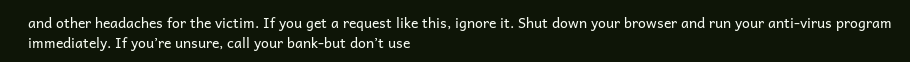and other headaches for the victim. If you get a request like this, ignore it. Shut down your browser and run your anti-virus program immediately. If you’re unsure, call your bank-but don’t use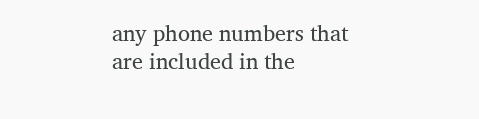any phone numbers that are included in the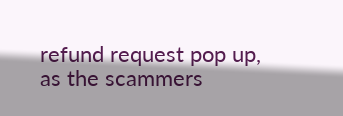refund request pop up, as the scammers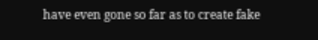have even gone so far as to create fake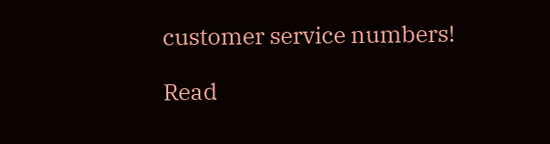customer service numbers!

Read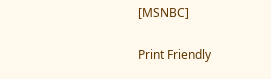[MSNBC]

Print Friendly